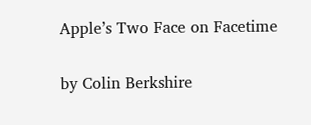Apple’s Two Face on Facetime

by Colin Berkshire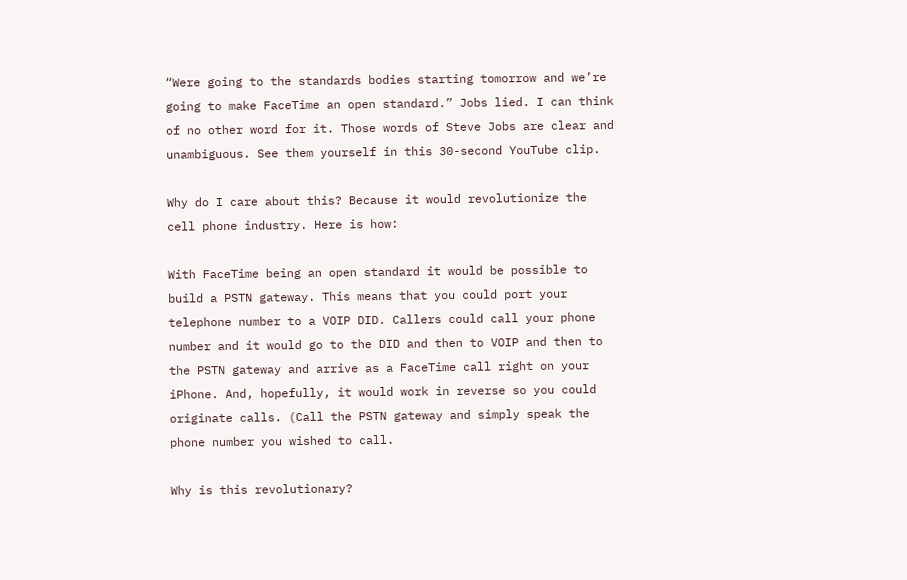“Were going to the standards bodies starting tomorrow and we’re going to make FaceTime an open standard.” Jobs lied. I can think of no other word for it. Those words of Steve Jobs are clear and unambiguous. See them yourself in this 30-second YouTube clip.

Why do I care about this? Because it would revolutionize the cell phone industry. Here is how:

With FaceTime being an open standard it would be possible to build a PSTN gateway. This means that you could port your telephone number to a VOIP DID. Callers could call your phone number and it would go to the DID and then to VOIP and then to the PSTN gateway and arrive as a FaceTime call right on your iPhone. And, hopefully, it would work in reverse so you could originate calls. (Call the PSTN gateway and simply speak the phone number you wished to call.

Why is this revolutionary?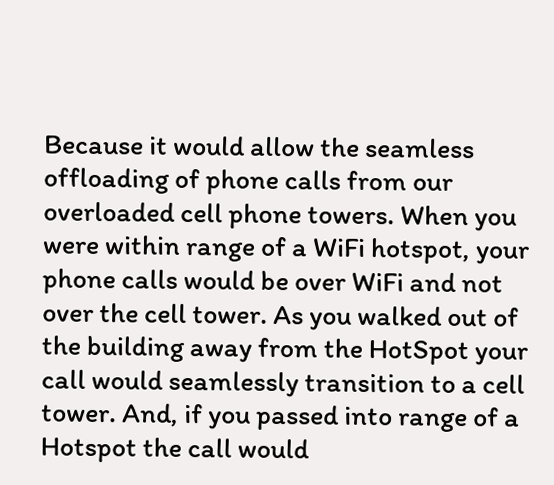Because it would allow the seamless offloading of phone calls from our overloaded cell phone towers. When you were within range of a WiFi hotspot, your phone calls would be over WiFi and not over the cell tower. As you walked out of the building away from the HotSpot your call would seamlessly transition to a cell tower. And, if you passed into range of a Hotspot the call would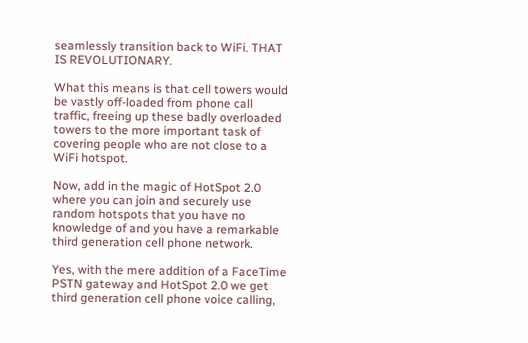seamlessly transition back to WiFi. THAT IS REVOLUTIONARY.

What this means is that cell towers would be vastly off-loaded from phone call traffic, freeing up these badly overloaded towers to the more important task of covering people who are not close to a WiFi hotspot.

Now, add in the magic of HotSpot 2.0 where you can join and securely use random hotspots that you have no knowledge of and you have a remarkable third generation cell phone network.

Yes, with the mere addition of a FaceTime PSTN gateway and HotSpot 2.0 we get third generation cell phone voice calling,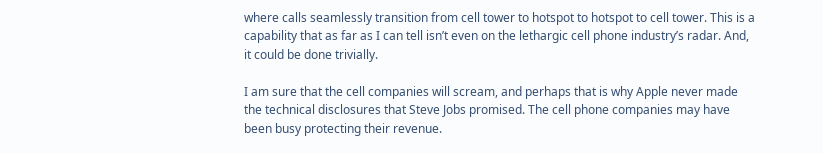where calls seamlessly transition from cell tower to hotspot to hotspot to cell tower. This is a capability that as far as I can tell isn’t even on the lethargic cell phone industry’s radar. And, it could be done trivially.

I am sure that the cell companies will scream, and perhaps that is why Apple never made the technical disclosures that Steve Jobs promised. The cell phone companies may have been busy protecting their revenue.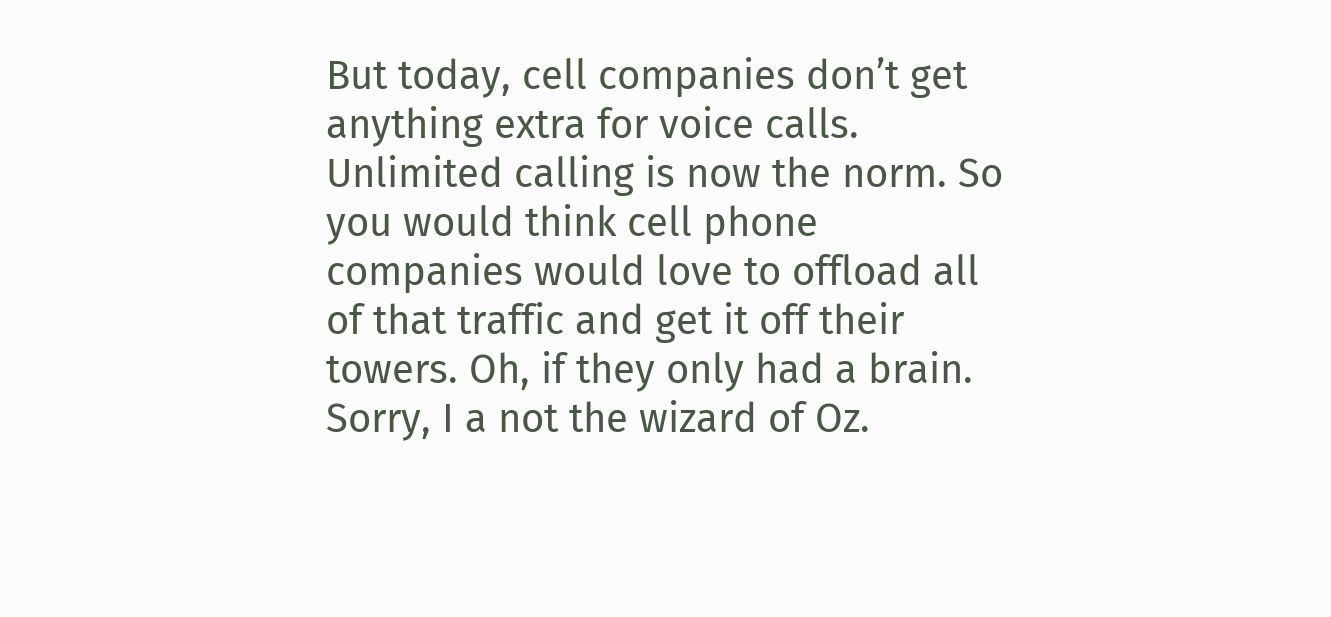But today, cell companies don’t get anything extra for voice calls. Unlimited calling is now the norm. So you would think cell phone companies would love to offload all of that traffic and get it off their towers. Oh, if they only had a brain. Sorry, I a not the wizard of Oz.